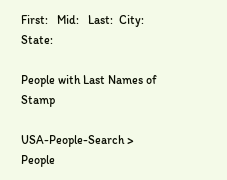First:   Mid:   Last:  City:  State:

People with Last Names of Stamp

USA-People-Search > People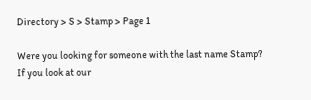Directory > S > Stamp > Page 1

Were you looking for someone with the last name Stamp? If you look at our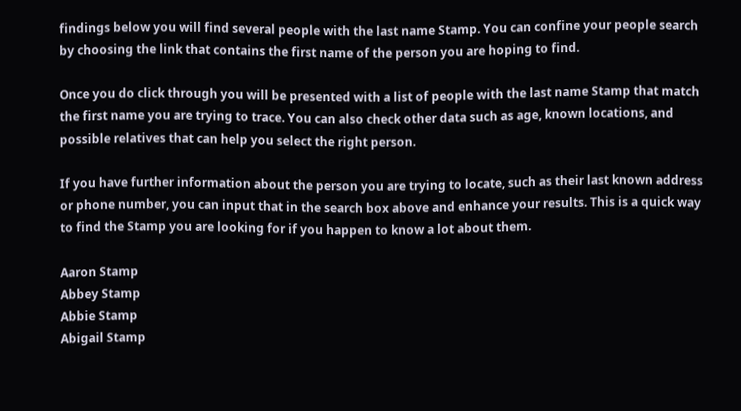findings below you will find several people with the last name Stamp. You can confine your people search by choosing the link that contains the first name of the person you are hoping to find.

Once you do click through you will be presented with a list of people with the last name Stamp that match the first name you are trying to trace. You can also check other data such as age, known locations, and possible relatives that can help you select the right person.

If you have further information about the person you are trying to locate, such as their last known address or phone number, you can input that in the search box above and enhance your results. This is a quick way to find the Stamp you are looking for if you happen to know a lot about them.

Aaron Stamp
Abbey Stamp
Abbie Stamp
Abigail Stamp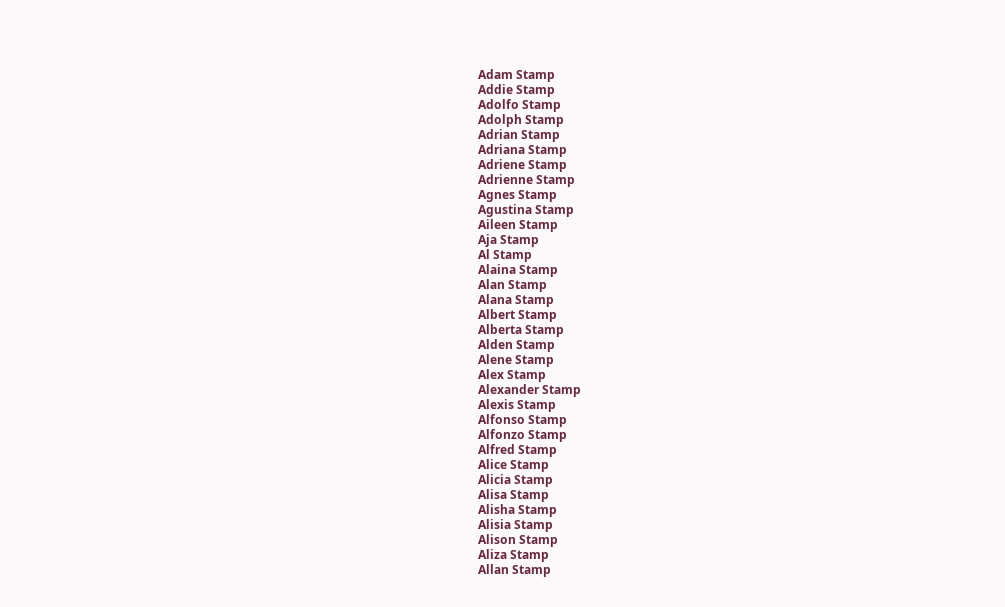Adam Stamp
Addie Stamp
Adolfo Stamp
Adolph Stamp
Adrian Stamp
Adriana Stamp
Adriene Stamp
Adrienne Stamp
Agnes Stamp
Agustina Stamp
Aileen Stamp
Aja Stamp
Al Stamp
Alaina Stamp
Alan Stamp
Alana Stamp
Albert Stamp
Alberta Stamp
Alden Stamp
Alene Stamp
Alex Stamp
Alexander Stamp
Alexis Stamp
Alfonso Stamp
Alfonzo Stamp
Alfred Stamp
Alice Stamp
Alicia Stamp
Alisa Stamp
Alisha Stamp
Alisia Stamp
Alison Stamp
Aliza Stamp
Allan Stamp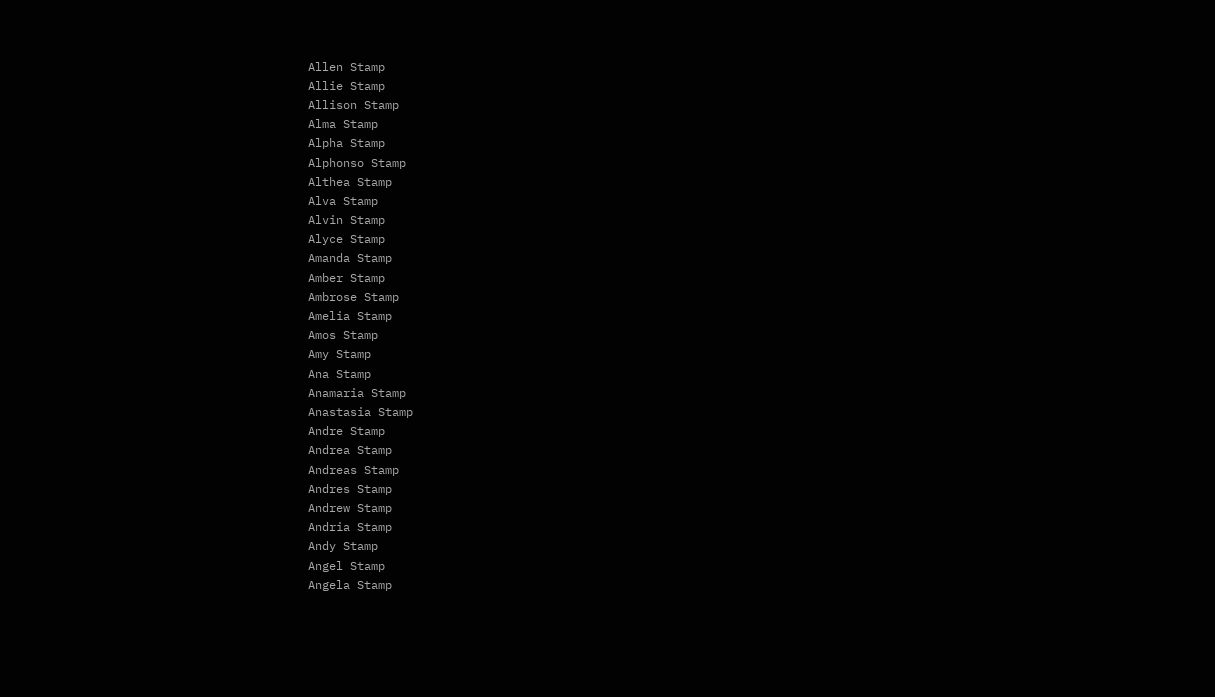Allen Stamp
Allie Stamp
Allison Stamp
Alma Stamp
Alpha Stamp
Alphonso Stamp
Althea Stamp
Alva Stamp
Alvin Stamp
Alyce Stamp
Amanda Stamp
Amber Stamp
Ambrose Stamp
Amelia Stamp
Amos Stamp
Amy Stamp
Ana Stamp
Anamaria Stamp
Anastasia Stamp
Andre Stamp
Andrea Stamp
Andreas Stamp
Andres Stamp
Andrew Stamp
Andria Stamp
Andy Stamp
Angel Stamp
Angela Stamp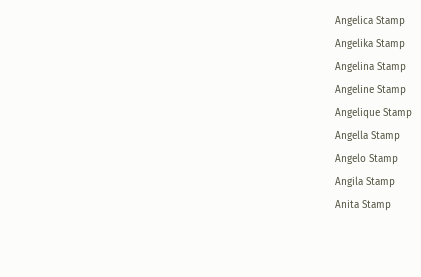Angelica Stamp
Angelika Stamp
Angelina Stamp
Angeline Stamp
Angelique Stamp
Angella Stamp
Angelo Stamp
Angila Stamp
Anita Stamp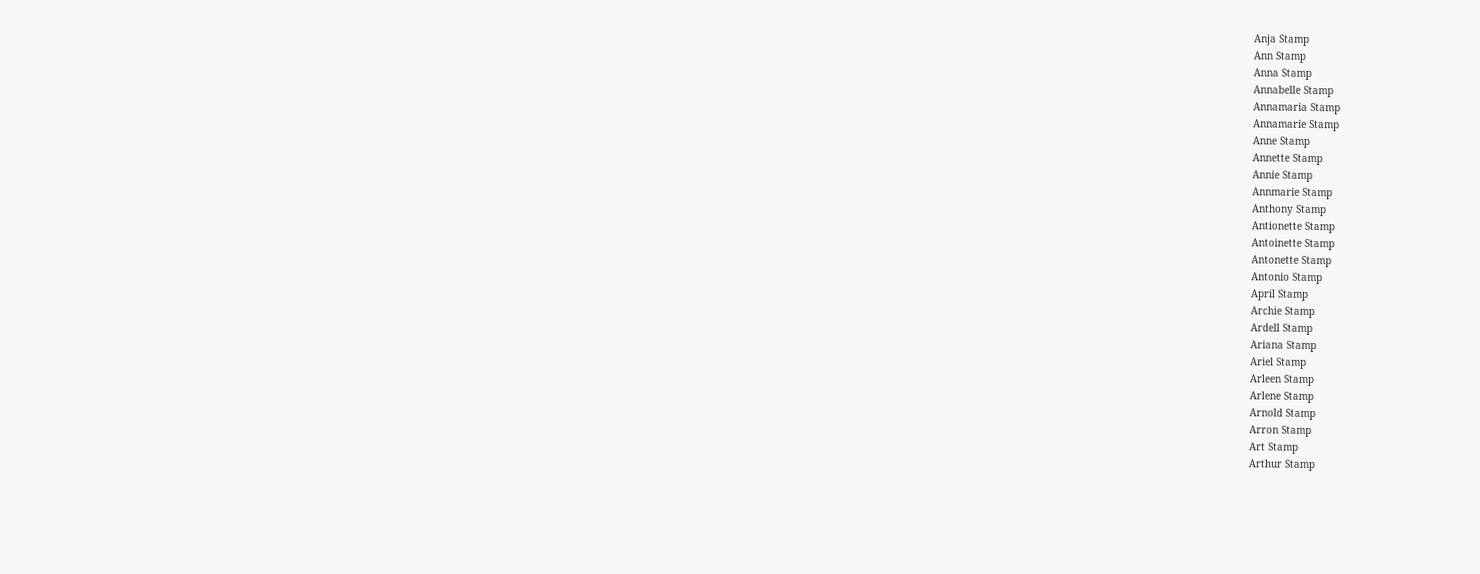Anja Stamp
Ann Stamp
Anna Stamp
Annabelle Stamp
Annamaria Stamp
Annamarie Stamp
Anne Stamp
Annette Stamp
Annie Stamp
Annmarie Stamp
Anthony Stamp
Antionette Stamp
Antoinette Stamp
Antonette Stamp
Antonio Stamp
April Stamp
Archie Stamp
Ardell Stamp
Ariana Stamp
Ariel Stamp
Arleen Stamp
Arlene Stamp
Arnold Stamp
Arron Stamp
Art Stamp
Arthur Stamp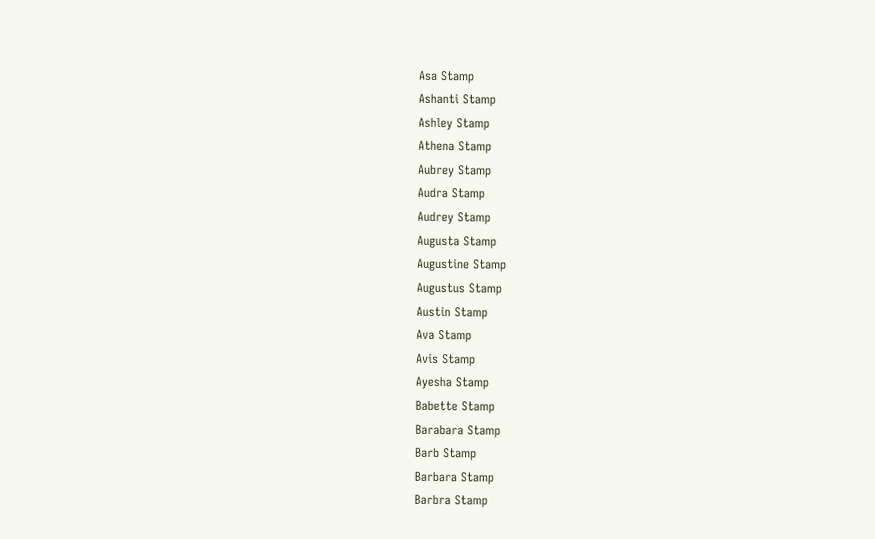Asa Stamp
Ashanti Stamp
Ashley Stamp
Athena Stamp
Aubrey Stamp
Audra Stamp
Audrey Stamp
Augusta Stamp
Augustine Stamp
Augustus Stamp
Austin Stamp
Ava Stamp
Avis Stamp
Ayesha Stamp
Babette Stamp
Barabara Stamp
Barb Stamp
Barbara Stamp
Barbra Stamp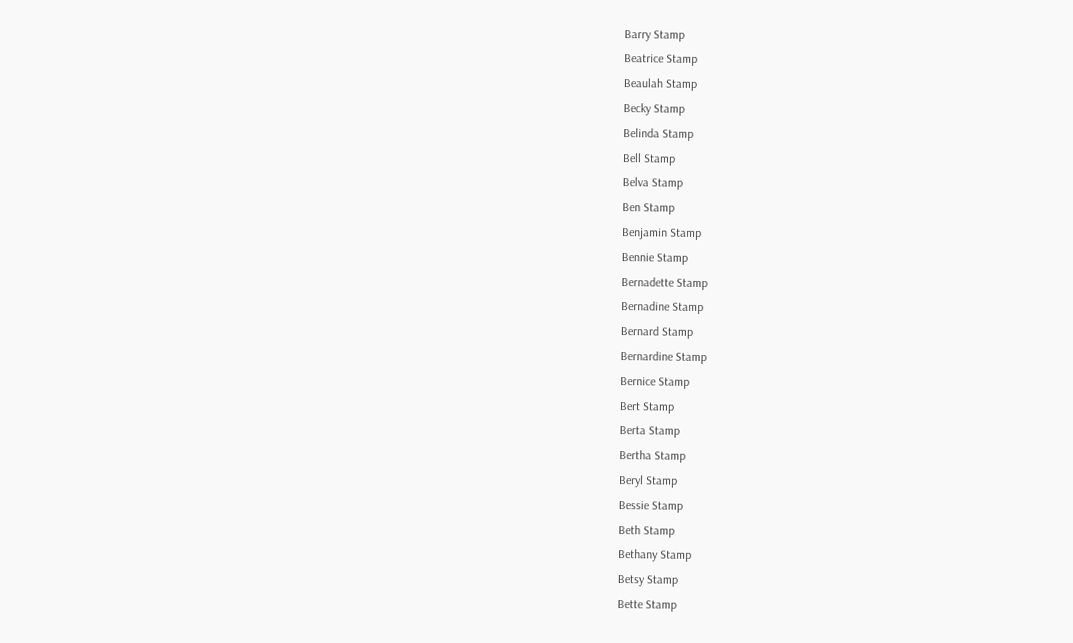Barry Stamp
Beatrice Stamp
Beaulah Stamp
Becky Stamp
Belinda Stamp
Bell Stamp
Belva Stamp
Ben Stamp
Benjamin Stamp
Bennie Stamp
Bernadette Stamp
Bernadine Stamp
Bernard Stamp
Bernardine Stamp
Bernice Stamp
Bert Stamp
Berta Stamp
Bertha Stamp
Beryl Stamp
Bessie Stamp
Beth Stamp
Bethany Stamp
Betsy Stamp
Bette Stamp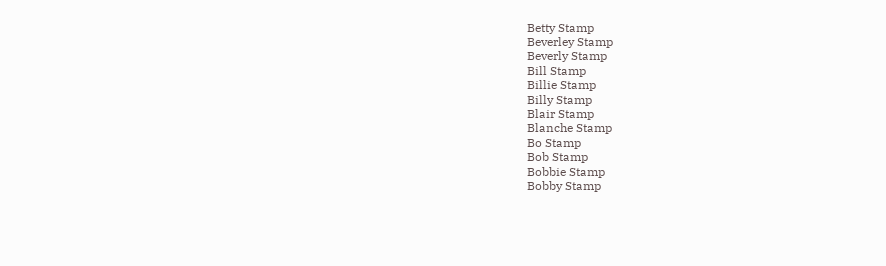Betty Stamp
Beverley Stamp
Beverly Stamp
Bill Stamp
Billie Stamp
Billy Stamp
Blair Stamp
Blanche Stamp
Bo Stamp
Bob Stamp
Bobbie Stamp
Bobby Stamp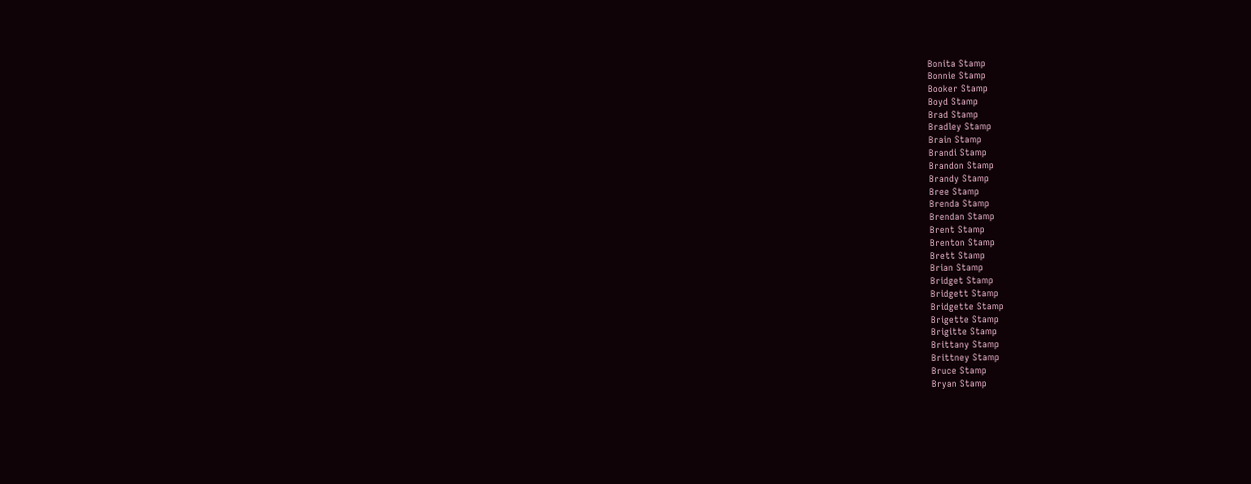Bonita Stamp
Bonnie Stamp
Booker Stamp
Boyd Stamp
Brad Stamp
Bradley Stamp
Brain Stamp
Brandi Stamp
Brandon Stamp
Brandy Stamp
Bree Stamp
Brenda Stamp
Brendan Stamp
Brent Stamp
Brenton Stamp
Brett Stamp
Brian Stamp
Bridget Stamp
Bridgett Stamp
Bridgette Stamp
Brigette Stamp
Brigitte Stamp
Brittany Stamp
Brittney Stamp
Bruce Stamp
Bryan Stamp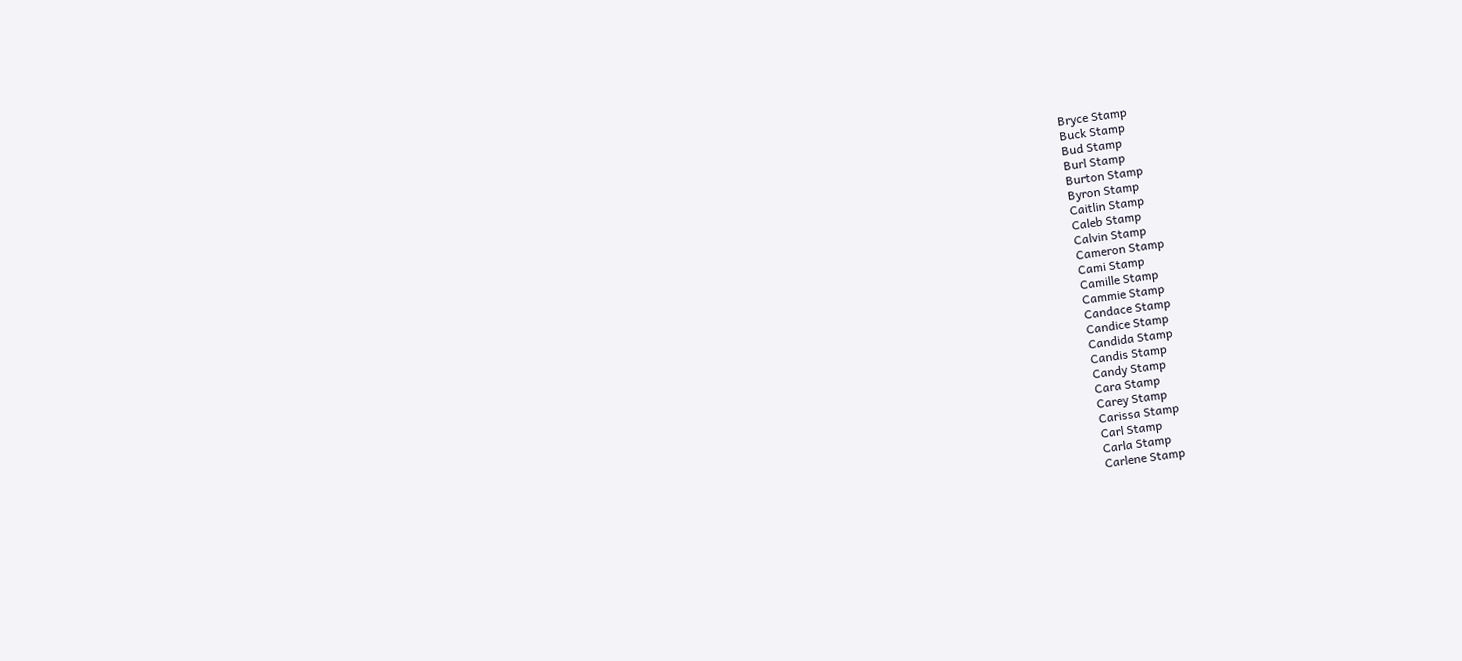Bryce Stamp
Buck Stamp
Bud Stamp
Burl Stamp
Burton Stamp
Byron Stamp
Caitlin Stamp
Caleb Stamp
Calvin Stamp
Cameron Stamp
Cami Stamp
Camille Stamp
Cammie Stamp
Candace Stamp
Candice Stamp
Candida Stamp
Candis Stamp
Candy Stamp
Cara Stamp
Carey Stamp
Carissa Stamp
Carl Stamp
Carla Stamp
Carlene Stamp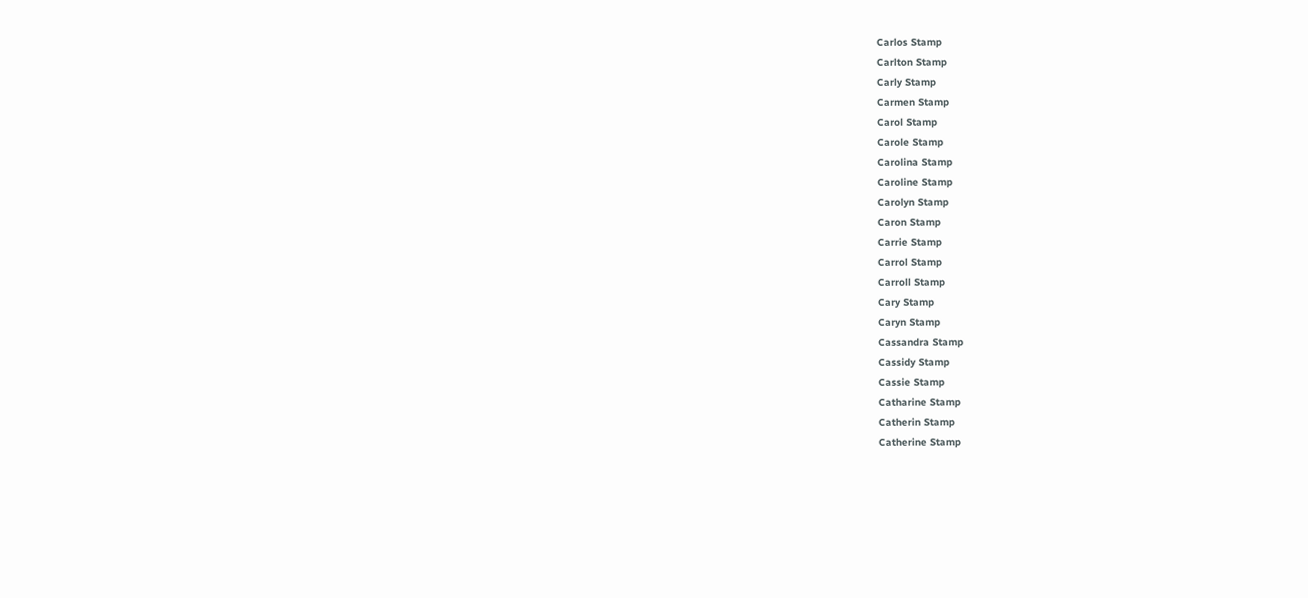Carlos Stamp
Carlton Stamp
Carly Stamp
Carmen Stamp
Carol Stamp
Carole Stamp
Carolina Stamp
Caroline Stamp
Carolyn Stamp
Caron Stamp
Carrie Stamp
Carrol Stamp
Carroll Stamp
Cary Stamp
Caryn Stamp
Cassandra Stamp
Cassidy Stamp
Cassie Stamp
Catharine Stamp
Catherin Stamp
Catherine Stamp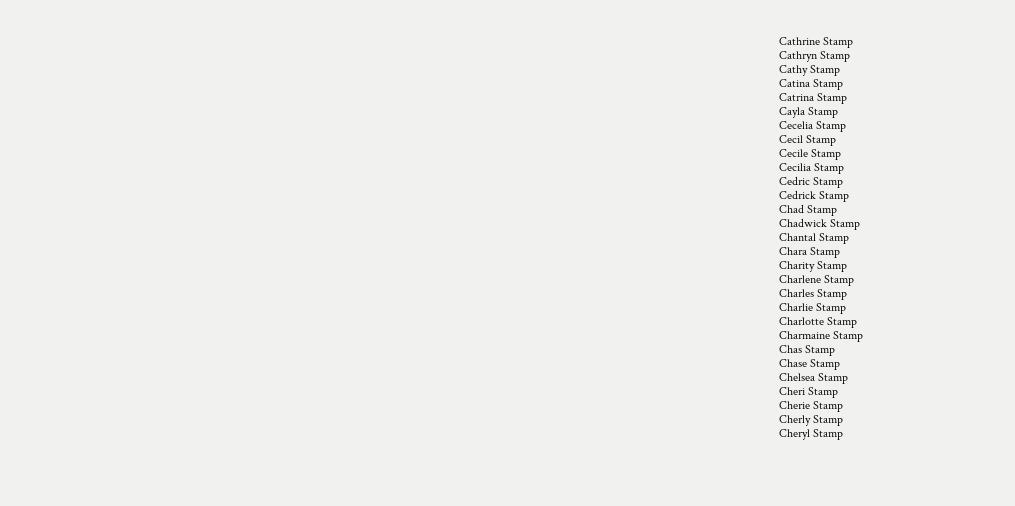Cathrine Stamp
Cathryn Stamp
Cathy Stamp
Catina Stamp
Catrina Stamp
Cayla Stamp
Cecelia Stamp
Cecil Stamp
Cecile Stamp
Cecilia Stamp
Cedric Stamp
Cedrick Stamp
Chad Stamp
Chadwick Stamp
Chantal Stamp
Chara Stamp
Charity Stamp
Charlene Stamp
Charles Stamp
Charlie Stamp
Charlotte Stamp
Charmaine Stamp
Chas Stamp
Chase Stamp
Chelsea Stamp
Cheri Stamp
Cherie Stamp
Cherly Stamp
Cheryl Stamp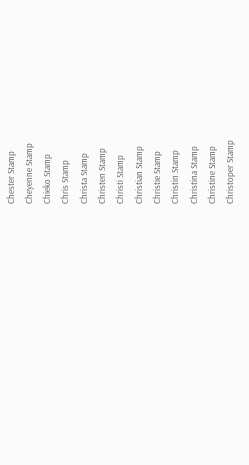Chester Stamp
Cheyenne Stamp
Chieko Stamp
Chris Stamp
Christa Stamp
Christen Stamp
Christi Stamp
Christian Stamp
Christie Stamp
Christin Stamp
Christina Stamp
Christine Stamp
Christoper Stamp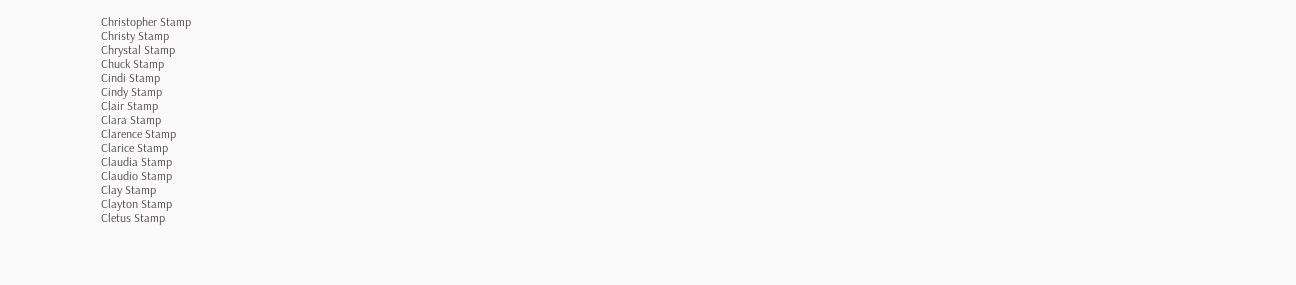Christopher Stamp
Christy Stamp
Chrystal Stamp
Chuck Stamp
Cindi Stamp
Cindy Stamp
Clair Stamp
Clara Stamp
Clarence Stamp
Clarice Stamp
Claudia Stamp
Claudio Stamp
Clay Stamp
Clayton Stamp
Cletus Stamp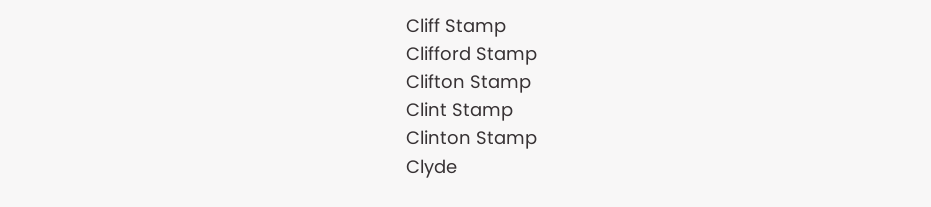Cliff Stamp
Clifford Stamp
Clifton Stamp
Clint Stamp
Clinton Stamp
Clyde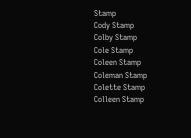Stamp
Cody Stamp
Colby Stamp
Cole Stamp
Coleen Stamp
Coleman Stamp
Colette Stamp
Colleen Stamp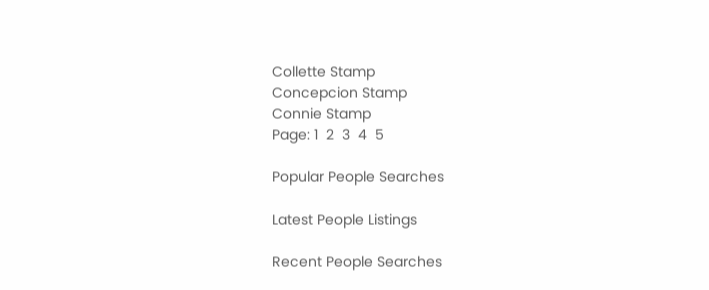Collette Stamp
Concepcion Stamp
Connie Stamp
Page: 1  2  3  4  5

Popular People Searches

Latest People Listings

Recent People Searches